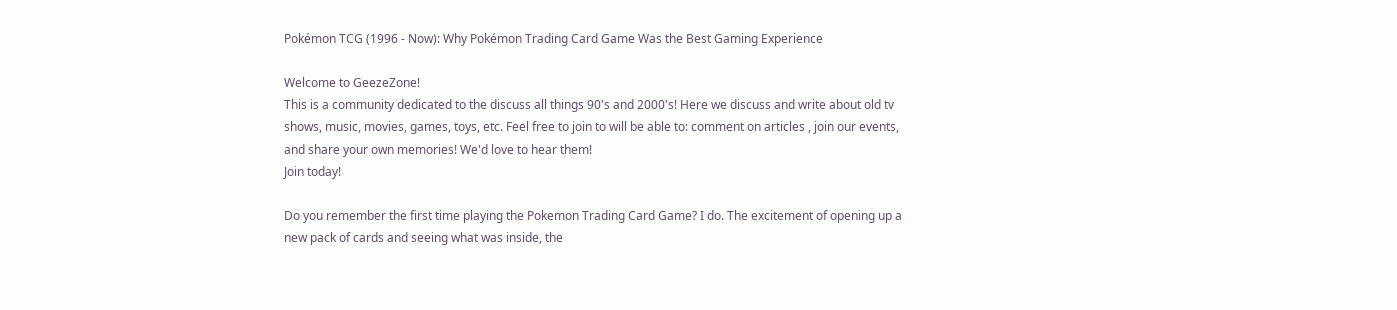Pokémon TCG (1996 - Now): Why Pokémon Trading Card Game Was the Best Gaming Experience

Welcome to GeezeZone!
This is a community dedicated to the discuss all things 90's and 2000's! Here we discuss and write about old tv shows, music, movies, games, toys, etc. Feel free to join to will be able to: comment on articles , join our events, and share your own memories! We'd love to hear them!
Join today!

Do you remember the first time playing the Pokemon Trading Card Game? I do. The excitement of opening up a new pack of cards and seeing what was inside, the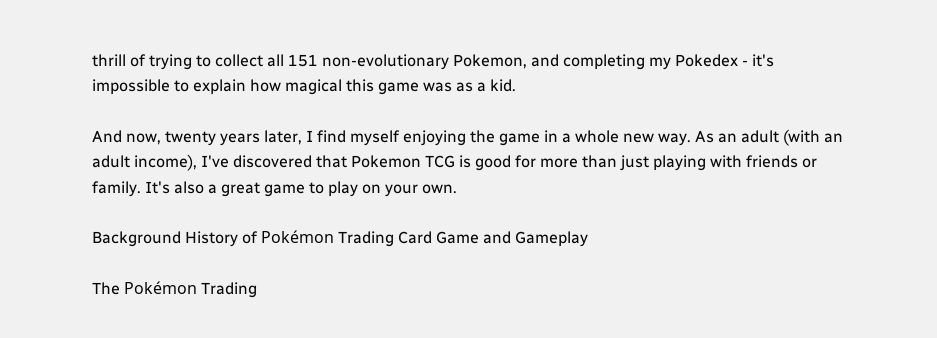thrill of trying to collect all 151 non-evolutionary Pokemon, and completing my Pokedex - it's impossible to explain how magical this game was as a kid.

And now, twenty years later, I find myself enjoying the game in a whole new way. As an adult (with an adult income), I've discovered that Pokemon TCG is good for more than just playing with friends or family. It's also a great game to play on your own.

Background History of Pokémon Trading Card Game and Gameplay

The Pokémon Trading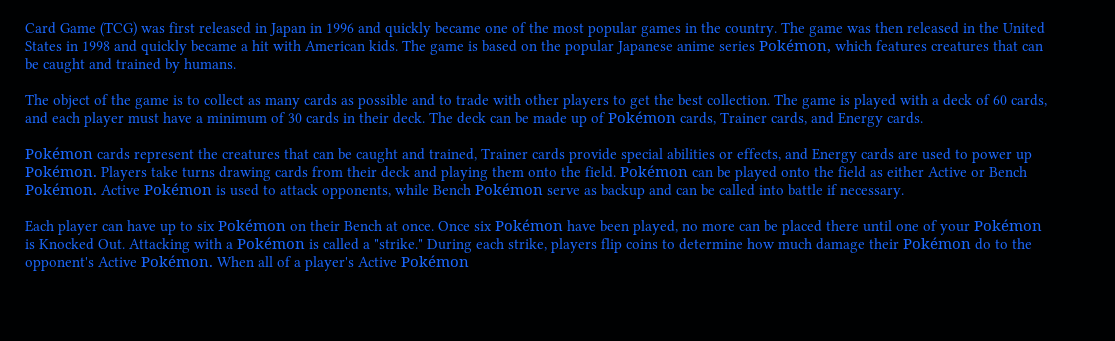Card Game (TCG) was first released in Japan in 1996 and quickly became one of the most popular games in the country. The game was then released in the United States in 1998 and quickly became a hit with American kids. The game is based on the popular Japanese anime series Pokémon, which features creatures that can be caught and trained by humans.

The object of the game is to collect as many cards as possible and to trade with other players to get the best collection. The game is played with a deck of 60 cards, and each player must have a minimum of 30 cards in their deck. The deck can be made up of Pokémon cards, Trainer cards, and Energy cards.

Pokémon cards represent the creatures that can be caught and trained, Trainer cards provide special abilities or effects, and Energy cards are used to power up Pokémon. Players take turns drawing cards from their deck and playing them onto the field. Pokémon can be played onto the field as either Active or Bench Pokémon. Active Pokémon is used to attack opponents, while Bench Pokémon serve as backup and can be called into battle if necessary.

Each player can have up to six Pokémon on their Bench at once. Once six Pokémon have been played, no more can be placed there until one of your Pokémon is Knocked Out. Attacking with a Pokémon is called a "strike." During each strike, players flip coins to determine how much damage their Pokémon do to the opponent's Active Pokémon. When all of a player's Active Pokémon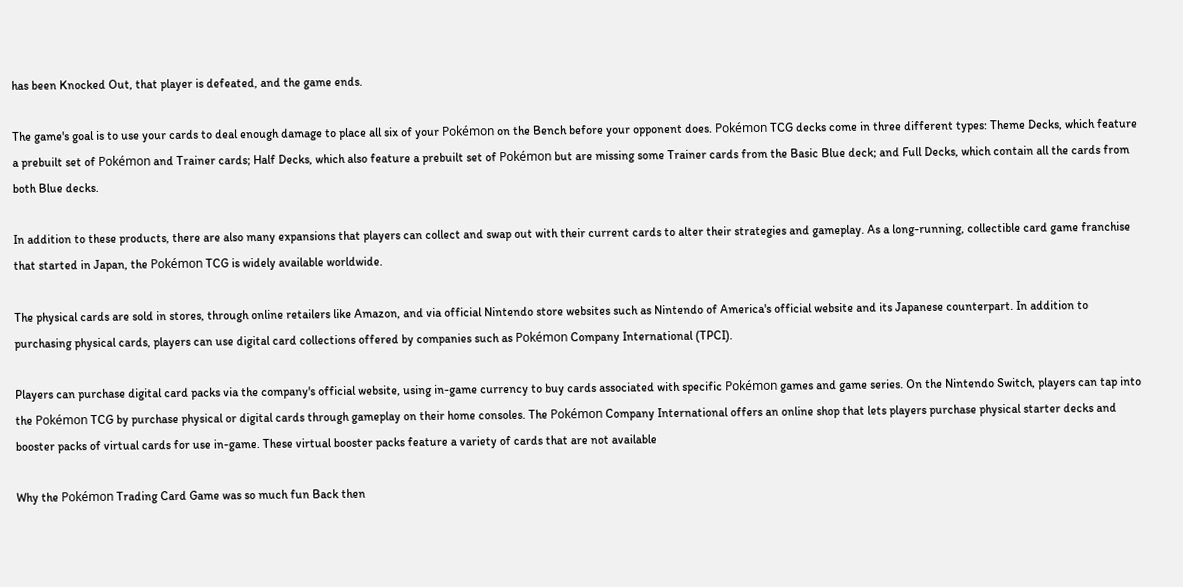has been Knocked Out, that player is defeated, and the game ends.

The game's goal is to use your cards to deal enough damage to place all six of your Pokémon on the Bench before your opponent does. Pokémon TCG decks come in three different types: Theme Decks, which feature a prebuilt set of Pokémon and Trainer cards; Half Decks, which also feature a prebuilt set of Pokémon but are missing some Trainer cards from the Basic Blue deck; and Full Decks, which contain all the cards from both Blue decks.

In addition to these products, there are also many expansions that players can collect and swap out with their current cards to alter their strategies and gameplay. As a long-running, collectible card game franchise that started in Japan, the Pokémon TCG is widely available worldwide.

The physical cards are sold in stores, through online retailers like Amazon, and via official Nintendo store websites such as Nintendo of America's official website and its Japanese counterpart. In addition to purchasing physical cards, players can use digital card collections offered by companies such as Pokémon Company International (TPCI).

Players can purchase digital card packs via the company's official website, using in-game currency to buy cards associated with specific Pokémon games and game series. On the Nintendo Switch, players can tap into the Pokémon TCG by purchase physical or digital cards through gameplay on their home consoles. The Pokémon Company International offers an online shop that lets players purchase physical starter decks and booster packs of virtual cards for use in-game. These virtual booster packs feature a variety of cards that are not available

Why the Pokémon Trading Card Game was so much fun Back then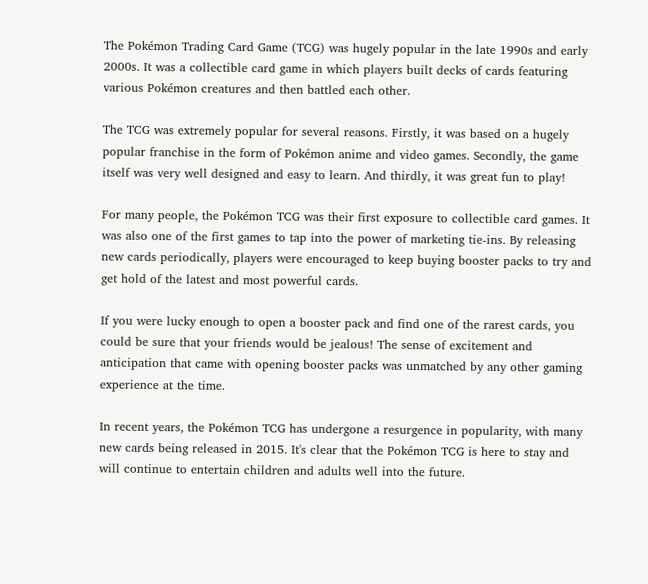The Pokémon Trading Card Game (TCG) was hugely popular in the late 1990s and early 2000s. It was a collectible card game in which players built decks of cards featuring various Pokémon creatures and then battled each other.

The TCG was extremely popular for several reasons. Firstly, it was based on a hugely popular franchise in the form of Pokémon anime and video games. Secondly, the game itself was very well designed and easy to learn. And thirdly, it was great fun to play!

For many people, the Pokémon TCG was their first exposure to collectible card games. It was also one of the first games to tap into the power of marketing tie-ins. By releasing new cards periodically, players were encouraged to keep buying booster packs to try and get hold of the latest and most powerful cards.

If you were lucky enough to open a booster pack and find one of the rarest cards, you could be sure that your friends would be jealous! The sense of excitement and anticipation that came with opening booster packs was unmatched by any other gaming experience at the time.

In recent years, the Pokémon TCG has undergone a resurgence in popularity, with many new cards being released in 2015. It's clear that the Pokémon TCG is here to stay and will continue to entertain children and adults well into the future.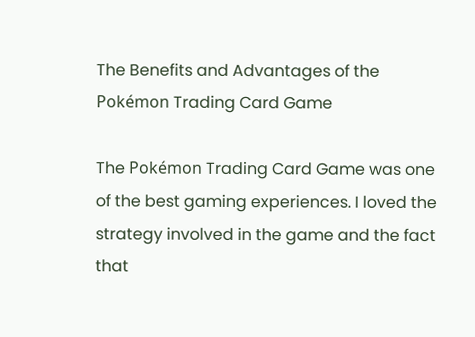The Benefits and Advantages of the Pokémon Trading Card Game

The Pokémon Trading Card Game was one of the best gaming experiences. I loved the strategy involved in the game and the fact that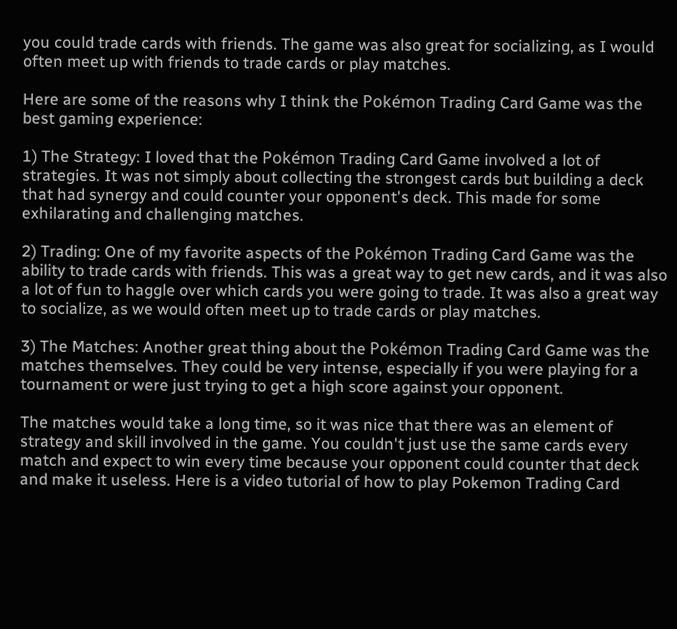you could trade cards with friends. The game was also great for socializing, as I would often meet up with friends to trade cards or play matches.

Here are some of the reasons why I think the Pokémon Trading Card Game was the best gaming experience:

1) The Strategy: I loved that the Pokémon Trading Card Game involved a lot of strategies. It was not simply about collecting the strongest cards but building a deck that had synergy and could counter your opponent's deck. This made for some exhilarating and challenging matches.

2) Trading: One of my favorite aspects of the Pokémon Trading Card Game was the ability to trade cards with friends. This was a great way to get new cards, and it was also a lot of fun to haggle over which cards you were going to trade. It was also a great way to socialize, as we would often meet up to trade cards or play matches.

3) The Matches: Another great thing about the Pokémon Trading Card Game was the matches themselves. They could be very intense, especially if you were playing for a tournament or were just trying to get a high score against your opponent.

The matches would take a long time, so it was nice that there was an element of strategy and skill involved in the game. You couldn't just use the same cards every match and expect to win every time because your opponent could counter that deck and make it useless. Here is a video tutorial of how to play Pokemon Trading Card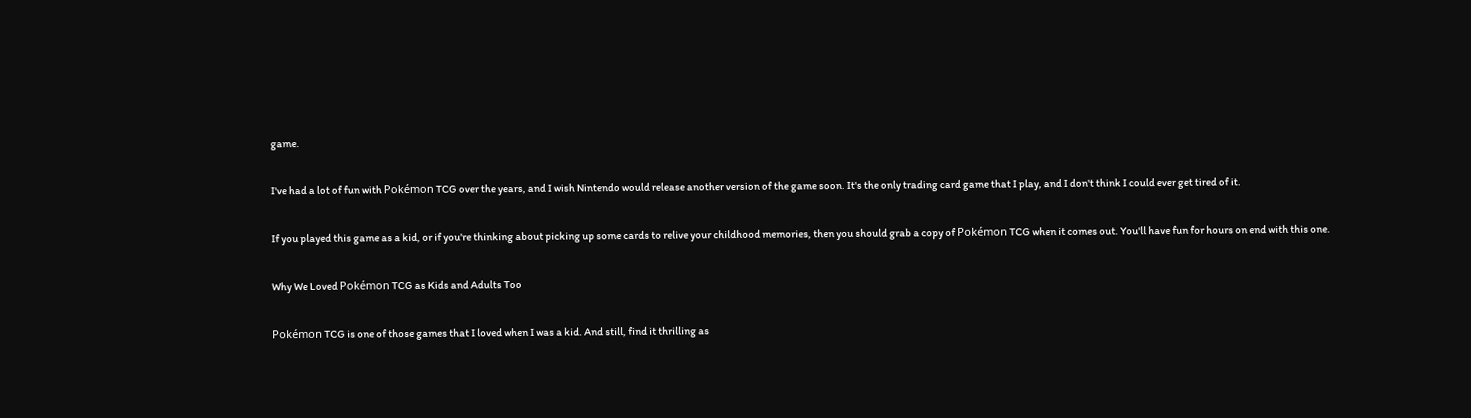game.

I've had a lot of fun with Pokémon TCG over the years, and I wish Nintendo would release another version of the game soon. It's the only trading card game that I play, and I don't think I could ever get tired of it.

If you played this game as a kid, or if you're thinking about picking up some cards to relive your childhood memories, then you should grab a copy of Pokémon TCG when it comes out. You'll have fun for hours on end with this one.

Why We Loved Pokémon TCG as Kids and Adults Too

Pokémon TCG is one of those games that I loved when I was a kid. And still, find it thrilling as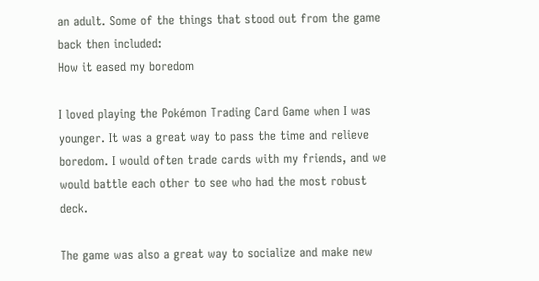an adult. Some of the things that stood out from the game back then included:
How it eased my boredom

I loved playing the Pokémon Trading Card Game when I was younger. It was a great way to pass the time and relieve boredom. I would often trade cards with my friends, and we would battle each other to see who had the most robust deck.

The game was also a great way to socialize and make new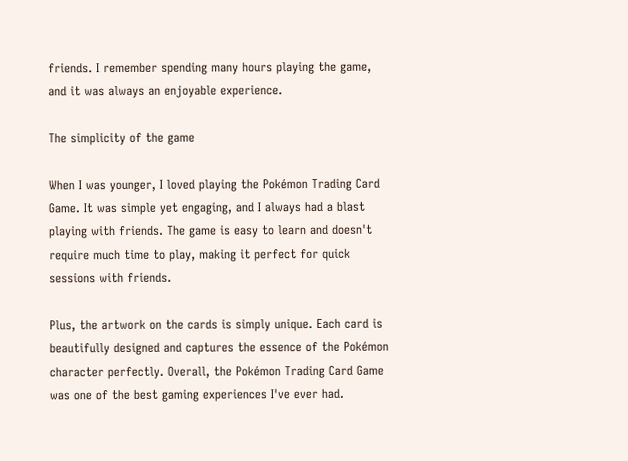friends. I remember spending many hours playing the game, and it was always an enjoyable experience.

The simplicity of the game

When I was younger, I loved playing the Pokémon Trading Card Game. It was simple yet engaging, and I always had a blast playing with friends. The game is easy to learn and doesn't require much time to play, making it perfect for quick sessions with friends.

Plus, the artwork on the cards is simply unique. Each card is beautifully designed and captures the essence of the Pokémon character perfectly. Overall, the Pokémon Trading Card Game was one of the best gaming experiences I've ever had.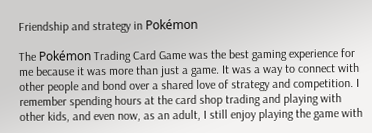Friendship and strategy in Pokémon

The Pokémon Trading Card Game was the best gaming experience for me because it was more than just a game. It was a way to connect with other people and bond over a shared love of strategy and competition. I remember spending hours at the card shop trading and playing with other kids, and even now, as an adult, I still enjoy playing the game with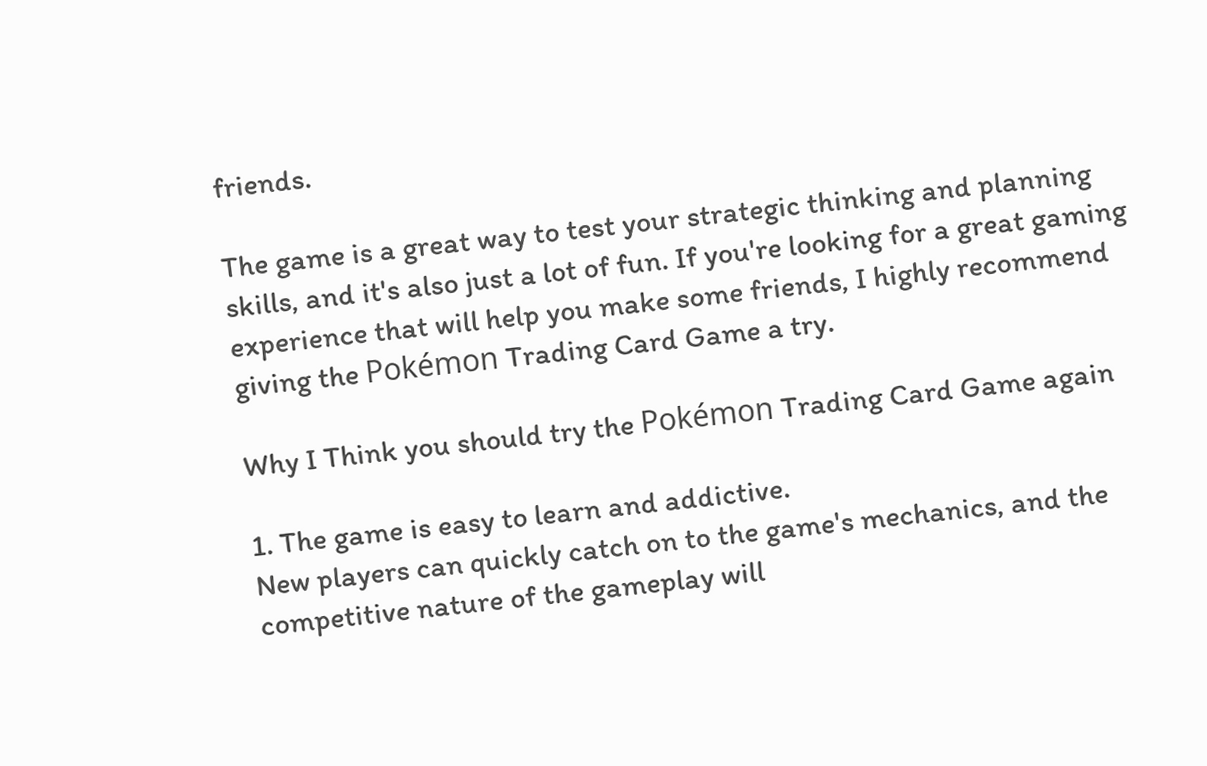friends.

The game is a great way to test your strategic thinking and planning skills, and it's also just a lot of fun. If you're looking for a great gaming experience that will help you make some friends, I highly recommend giving the Pokémon Trading Card Game a try.

Why I Think you should try the Pokémon Trading Card Game again

1. The game is easy to learn and addictive.
New players can quickly catch on to the game's mechanics, and the competitive nature of the gameplay will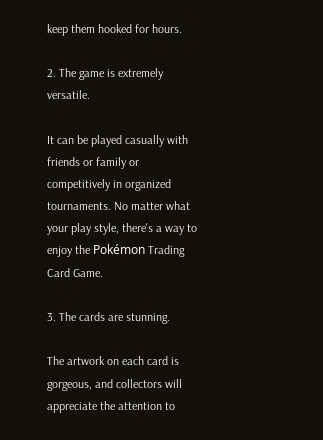keep them hooked for hours.

2. The game is extremely versatile.

It can be played casually with friends or family or competitively in organized tournaments. No matter what your play style, there's a way to enjoy the Pokémon Trading Card Game.

3. The cards are stunning.

The artwork on each card is gorgeous, and collectors will appreciate the attention to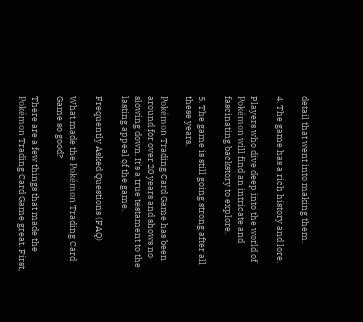detail that went into making them.

4. The game has a rich history and lore.

Players who dive deep into the world of Pokémon will find an intricate and fascinating backstory to explore.

5. The game is still going strong after all these years.

Pokémon Trading Card Game has been around for over 20 years and shows no slowing down. It's a true testament to the lasting appeal of the game.

Frequently Asked Questions (FAQ)

What made the Pokémon Trading Card Game so good?

There are a few things that made the Pokémon Trading Card Game great. First,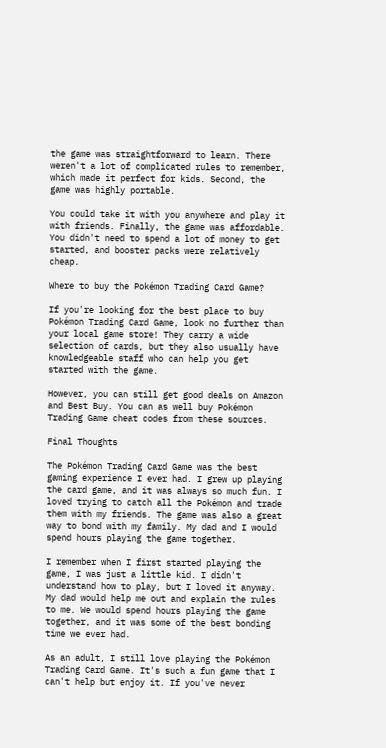the game was straightforward to learn. There weren't a lot of complicated rules to remember, which made it perfect for kids. Second, the game was highly portable.

You could take it with you anywhere and play it with friends. Finally, the game was affordable. You didn't need to spend a lot of money to get started, and booster packs were relatively cheap.

Where to buy the Pokémon Trading Card Game?

If you're looking for the best place to buy Pokémon Trading Card Game, look no further than your local game store! They carry a wide selection of cards, but they also usually have knowledgeable staff who can help you get started with the game.

However, you can still get good deals on Amazon and Best Buy. You can as well buy Pokémon Trading Game cheat codes from these sources.

Final Thoughts

The Pokémon Trading Card Game was the best gaming experience I ever had. I grew up playing the card game, and it was always so much fun. I loved trying to catch all the Pokémon and trade them with my friends. The game was also a great way to bond with my family. My dad and I would spend hours playing the game together.

I remember when I first started playing the game, I was just a little kid. I didn't understand how to play, but I loved it anyway. My dad would help me out and explain the rules to me. We would spend hours playing the game together, and it was some of the best bonding time we ever had.

As an adult, I still love playing the Pokémon Trading Card Game. It's such a fun game that I can't help but enjoy it. If you've never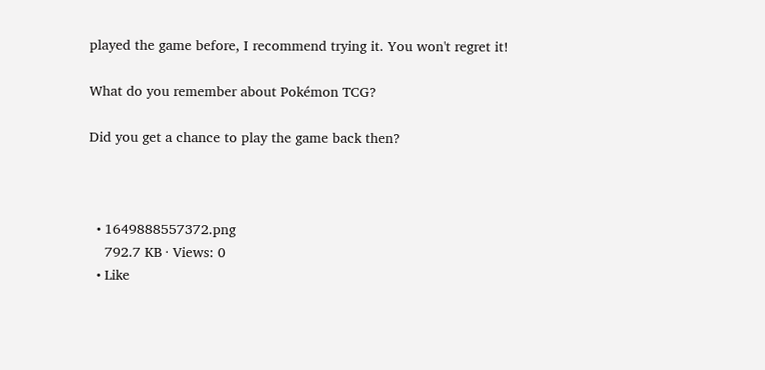played the game before, I recommend trying it. You won't regret it!

What do you remember about Pokémon TCG?

Did you get a chance to play the game back then?



  • 1649888557372.png
    792.7 KB · Views: 0
  • Like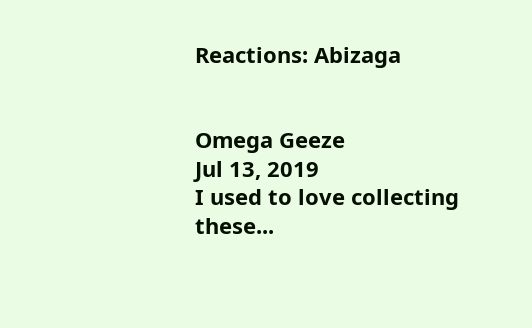Reactions: Abizaga


Omega Geeze
Jul 13, 2019
I used to love collecting these...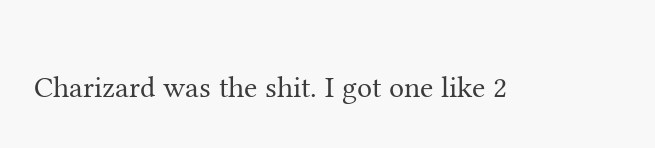Charizard was the shit. I got one like 2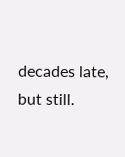decades late, but still.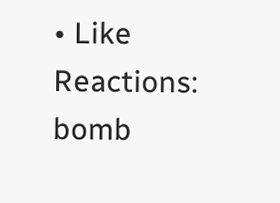• Like
Reactions: bomb